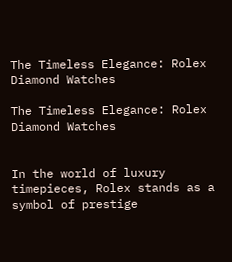The Timeless Elegance: Rolex Diamond Watches

The Timeless Elegance: Rolex Diamond Watches


In the world of luxury timepieces, Rolex stands as a symbol of prestige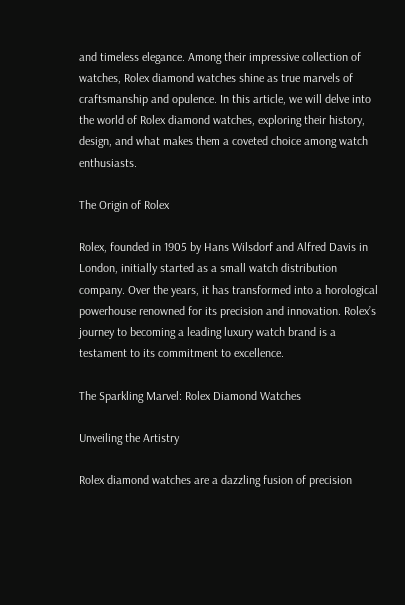and timeless elegance. Among their impressive collection of watches, Rolex diamond watches shine as true marvels of craftsmanship and opulence. In this article, we will delve into the world of Rolex diamond watches, exploring their history, design, and what makes them a coveted choice among watch enthusiasts.

The Origin of Rolex

Rolex, founded in 1905 by Hans Wilsdorf and Alfred Davis in London, initially started as a small watch distribution company. Over the years, it has transformed into a horological powerhouse renowned for its precision and innovation. Rolex’s journey to becoming a leading luxury watch brand is a testament to its commitment to excellence.

The Sparkling Marvel: Rolex Diamond Watches

Unveiling the Artistry

Rolex diamond watches are a dazzling fusion of precision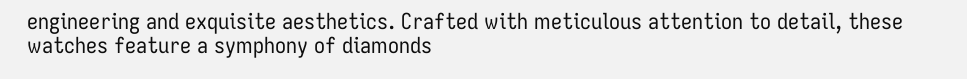engineering and exquisite aesthetics. Crafted with meticulous attention to detail, these watches feature a symphony of diamonds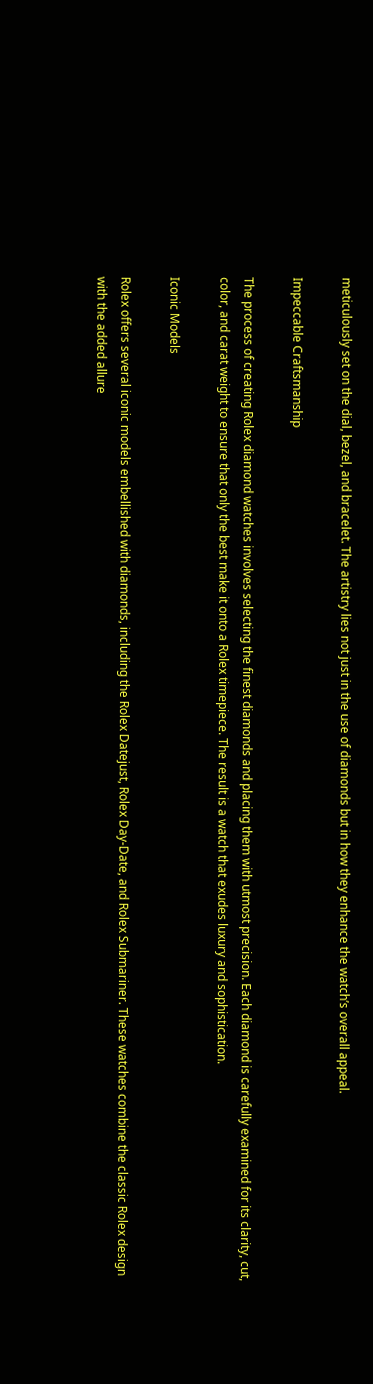meticulously set on the dial, bezel, and bracelet. The artistry lies not just in the use of diamonds but in how they enhance the watch’s overall appeal.

Impeccable Craftsmanship

The process of creating Rolex diamond watches involves selecting the finest diamonds and placing them with utmost precision. Each diamond is carefully examined for its clarity, cut, color, and carat weight to ensure that only the best make it onto a Rolex timepiece. The result is a watch that exudes luxury and sophistication.

Iconic Models

Rolex offers several iconic models embellished with diamonds, including the Rolex Datejust, Rolex Day-Date, and Rolex Submariner. These watches combine the classic Rolex design with the added allure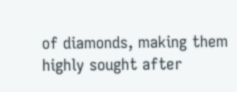of diamonds, making them highly sought after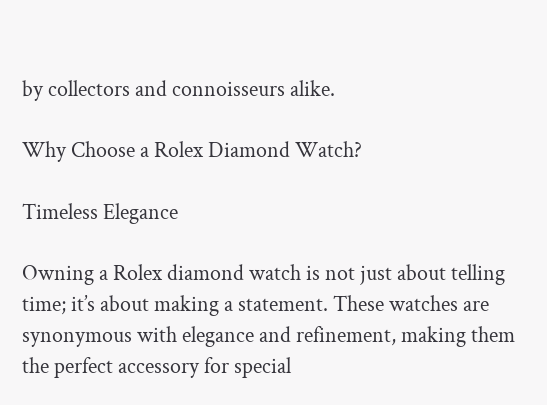by collectors and connoisseurs alike.

Why Choose a Rolex Diamond Watch?

Timeless Elegance

Owning a Rolex diamond watch is not just about telling time; it’s about making a statement. These watches are synonymous with elegance and refinement, making them the perfect accessory for special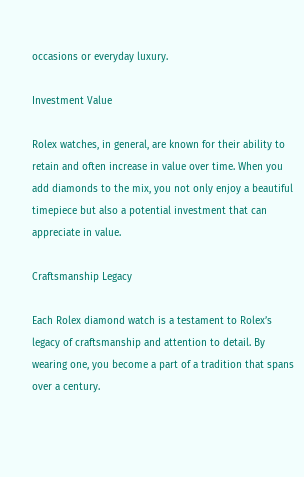occasions or everyday luxury.

Investment Value

Rolex watches, in general, are known for their ability to retain and often increase in value over time. When you add diamonds to the mix, you not only enjoy a beautiful timepiece but also a potential investment that can appreciate in value.

Craftsmanship Legacy

Each Rolex diamond watch is a testament to Rolex’s legacy of craftsmanship and attention to detail. By wearing one, you become a part of a tradition that spans over a century.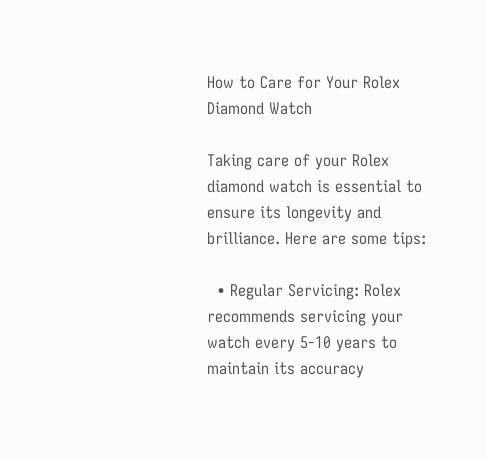How to Care for Your Rolex Diamond Watch

Taking care of your Rolex diamond watch is essential to ensure its longevity and brilliance. Here are some tips:

  • Regular Servicing: Rolex recommends servicing your watch every 5-10 years to maintain its accuracy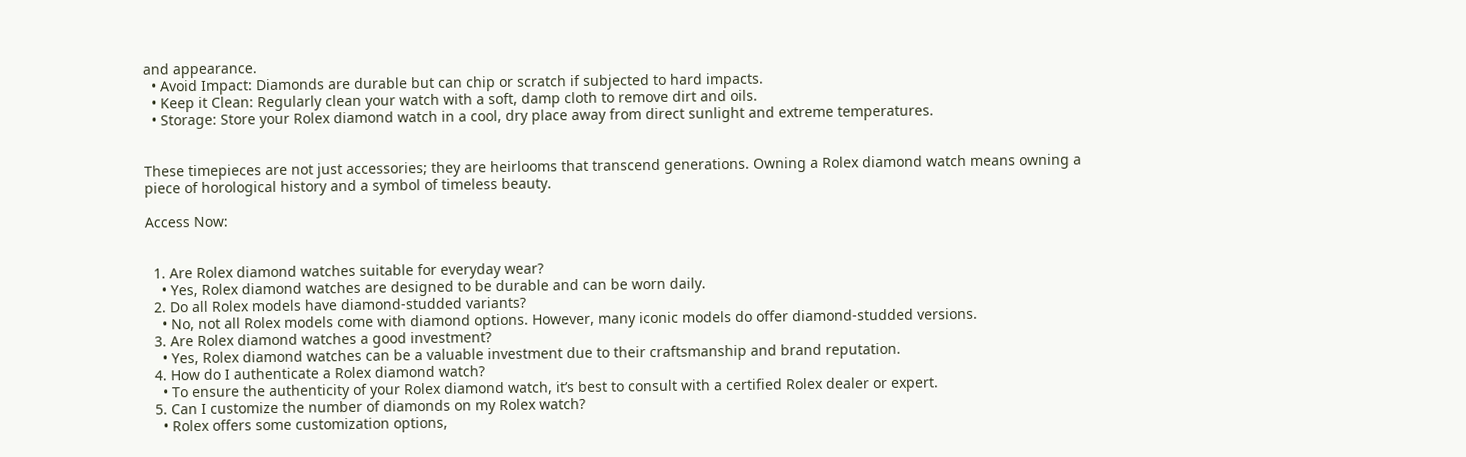and appearance.
  • Avoid Impact: Diamonds are durable but can chip or scratch if subjected to hard impacts.
  • Keep it Clean: Regularly clean your watch with a soft, damp cloth to remove dirt and oils.
  • Storage: Store your Rolex diamond watch in a cool, dry place away from direct sunlight and extreme temperatures.


These timepieces are not just accessories; they are heirlooms that transcend generations. Owning a Rolex diamond watch means owning a piece of horological history and a symbol of timeless beauty.

Access Now:


  1. Are Rolex diamond watches suitable for everyday wear?
    • Yes, Rolex diamond watches are designed to be durable and can be worn daily.
  2. Do all Rolex models have diamond-studded variants?
    • No, not all Rolex models come with diamond options. However, many iconic models do offer diamond-studded versions.
  3. Are Rolex diamond watches a good investment?
    • Yes, Rolex diamond watches can be a valuable investment due to their craftsmanship and brand reputation.
  4. How do I authenticate a Rolex diamond watch?
    • To ensure the authenticity of your Rolex diamond watch, it’s best to consult with a certified Rolex dealer or expert.
  5. Can I customize the number of diamonds on my Rolex watch?
    • Rolex offers some customization options,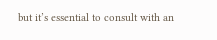but it’s essential to consult with an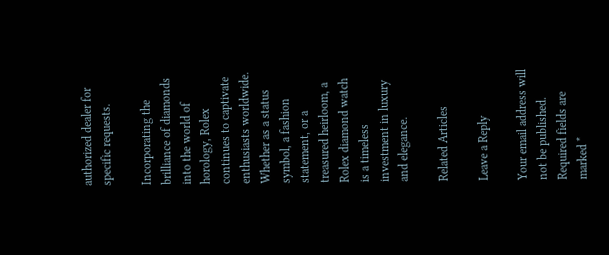authorized dealer for specific requests.

Incorporating the brilliance of diamonds into the world of horology, Rolex continues to captivate enthusiasts worldwide. Whether as a status symbol, a fashion statement, or a treasured heirloom, a Rolex diamond watch is a timeless investment in luxury and elegance.

Related Articles

Leave a Reply

Your email address will not be published. Required fields are marked *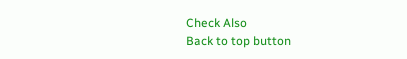Check Also
Back to top button